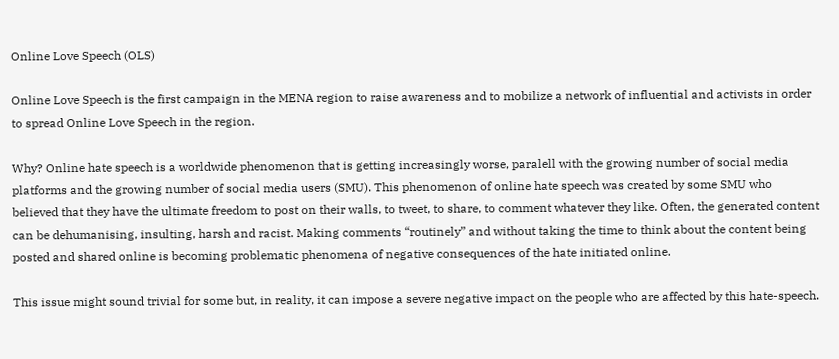Online Love Speech (OLS)

Online Love Speech is the first campaign in the MENA region to raise awareness and to mobilize a network of influential and activists in order to spread Online Love Speech in the region.

Why? Online hate speech is a worldwide phenomenon that is getting increasingly worse, paralell with the growing number of social media platforms and the growing number of social media users (SMU). This phenomenon of online hate speech was created by some SMU who believed that they have the ultimate freedom to post on their walls, to tweet, to share, to comment whatever they like. Often, the generated content can be dehumanising, insulting, harsh and racist. Making comments “routinely” and without taking the time to think about the content being posted and shared online is becoming problematic phenomena of negative consequences of the hate initiated online.

This issue might sound trivial for some but, in reality, it can impose a severe negative impact on the people who are affected by this hate-speech.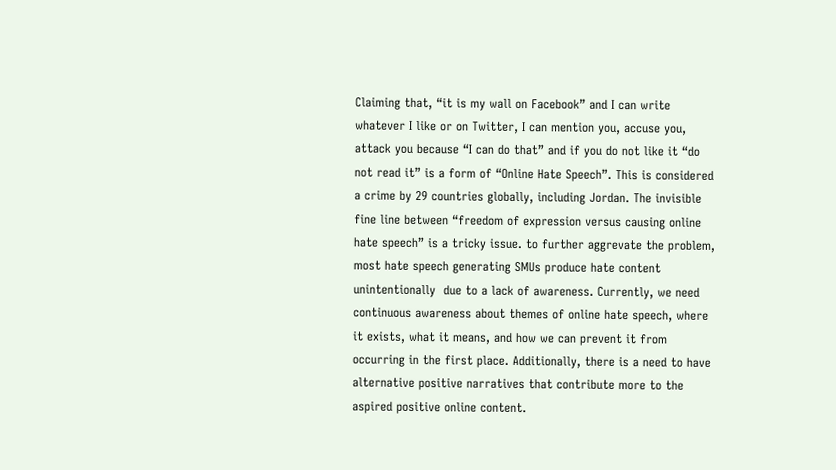Claiming that, “it is my wall on Facebook” and I can write whatever I like or on Twitter, I can mention you, accuse you, attack you because “I can do that” and if you do not like it “do not read it” is a form of “Online Hate Speech”. This is considered a crime by 29 countries globally, including Jordan. The invisible fine line between “freedom of expression versus causing online hate speech” is a tricky issue. to further aggrevate the problem, most hate speech generating SMUs produce hate content unintentionally  due to a lack of awareness. Currently, we need continuous awareness about themes of online hate speech, where it exists, what it means, and how we can prevent it from occurring in the first place. Additionally, there is a need to have alternative positive narratives that contribute more to the aspired positive online content.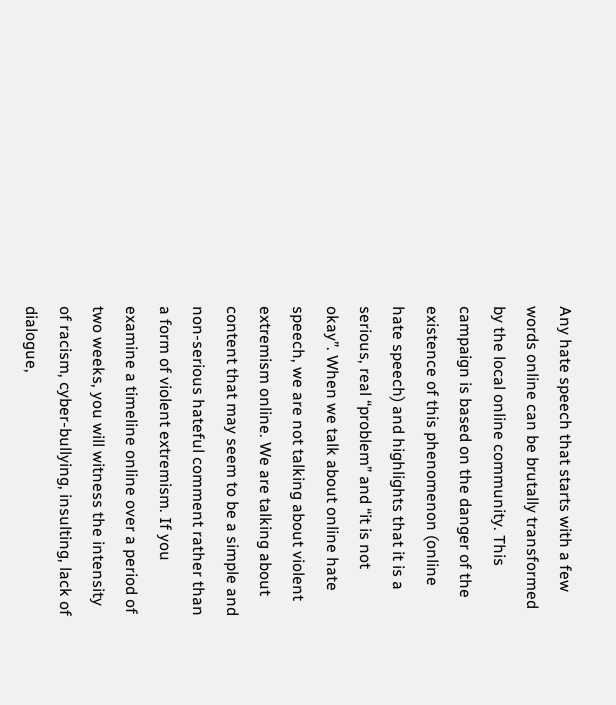Any hate speech that starts with a few words online can be brutally transformed by the local online community. This campaign is based on the danger of the existence of this phenomenon (online hate speech) and highlights that it is a serious, real “problem” and “it is not okay”. When we talk about online hate speech, we are not talking about violent extremism online. We are talking about content that may seem to be a simple and non-serious hateful comment rather than a form of violent extremism. If you examine a timeline online over a period of two weeks, you will witness the intensity of racism, cyber-bullying, insulting, lack of dialogue,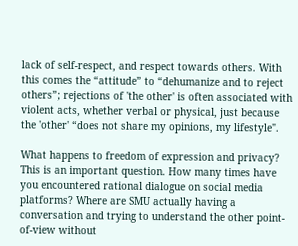lack of self-respect, and respect towards others. With this comes the “attitude” to “dehumanize and to reject others”; rejections of 'the other' is often associated with violent acts, whether verbal or physical, just because the 'other' “does not share my opinions, my lifestyle".

What happens to freedom of expression and privacy? This is an important question. How many times have you encountered rational dialogue on social media platforms? Where are SMU actually having a conversation and trying to understand the other point-of-view without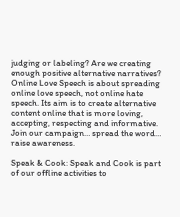judging or labeling? Are we creating enough positive alternative narratives? Online Love Speech is about spreading online love speech, not online hate speech. Its aim is to create alternative content online that is more loving, accepting, respecting and informative. Join our campaign… spread the word… raise awareness.

Speak & Cook: Speak and Cook is part of our offline activities to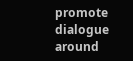promote dialogue around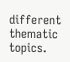different thematic topics.